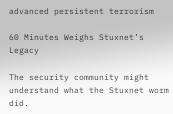advanced persistent terrorism

60 Minutes Weighs Stuxnet’s Legacy

The security community might understand what the Stuxnet worm did.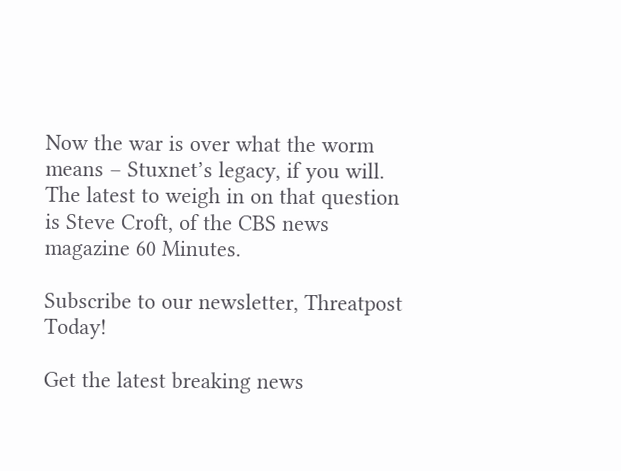Now the war is over what the worm means – Stuxnet’s legacy, if you will. The latest to weigh in on that question is Steve Croft, of the CBS news magazine 60 Minutes.

Subscribe to our newsletter, Threatpost Today!

Get the latest breaking news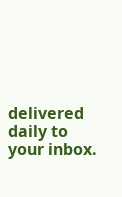delivered daily to your inbox.